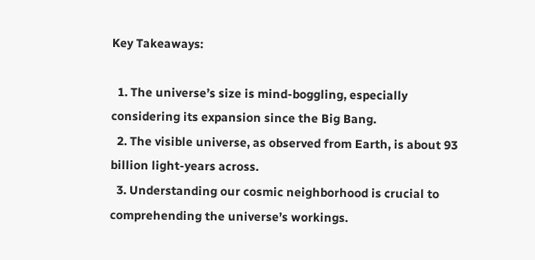Key Takeaways:

  1. The universe’s size is mind-boggling, especially considering its expansion since the Big Bang.
  2. The visible universe, as observed from Earth, is about 93 billion light-years across.
  3. Understanding our cosmic neighborhood is crucial to comprehending the universe’s workings.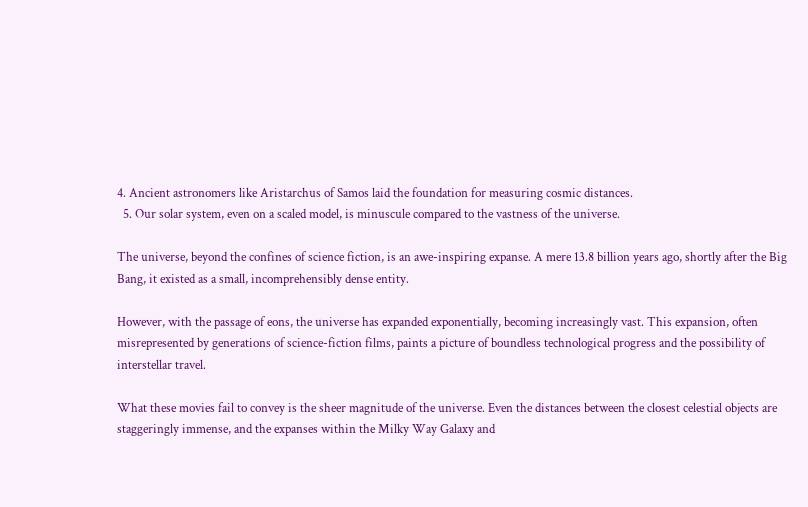4. Ancient astronomers like Aristarchus of Samos laid the foundation for measuring cosmic distances.
  5. Our solar system, even on a scaled model, is minuscule compared to the vastness of the universe.

The universe, beyond the confines of science fiction, is an awe-inspiring expanse. A mere 13.8 billion years ago, shortly after the Big Bang, it existed as a small, incomprehensibly dense entity.

However, with the passage of eons, the universe has expanded exponentially, becoming increasingly vast. This expansion, often misrepresented by generations of science-fiction films, paints a picture of boundless technological progress and the possibility of interstellar travel.

What these movies fail to convey is the sheer magnitude of the universe. Even the distances between the closest celestial objects are staggeringly immense, and the expanses within the Milky Way Galaxy and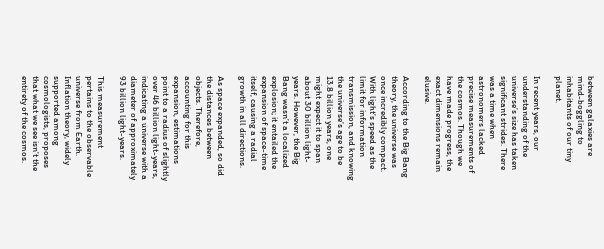between galaxies are mind-boggling to inhabitants of our tiny planet.

In recent years, our understanding of the universe’s size has taken significant strides. There was a time when astronomers lacked precise measurements of the cosmos. Though we have made progress, the exact dimensions remain elusive.

According to the Big Bang theory, the universe was once incredibly compact. With light’s speed as the limit for information transmission, and knowing the universe’s age to be 13.8 billion years, one might expect it to span about 30 billion light-years. However, the Big Bang wasn’t a localized explosion; it entailed the expansion of space-time itself, causing a radial growth in all directions.

As space expanded, so did the distances between objects. Therefore, accounting for this expansion, estimations point to a radius of slightly over 46 billion light-years, indicating a universe with a diameter of approximately 93 billion light-years.

This measurement pertains to the observable universe from Earth. Inflation theory, widely supported among cosmologists, proposes that what we see isn’t the entirety of the cosmos.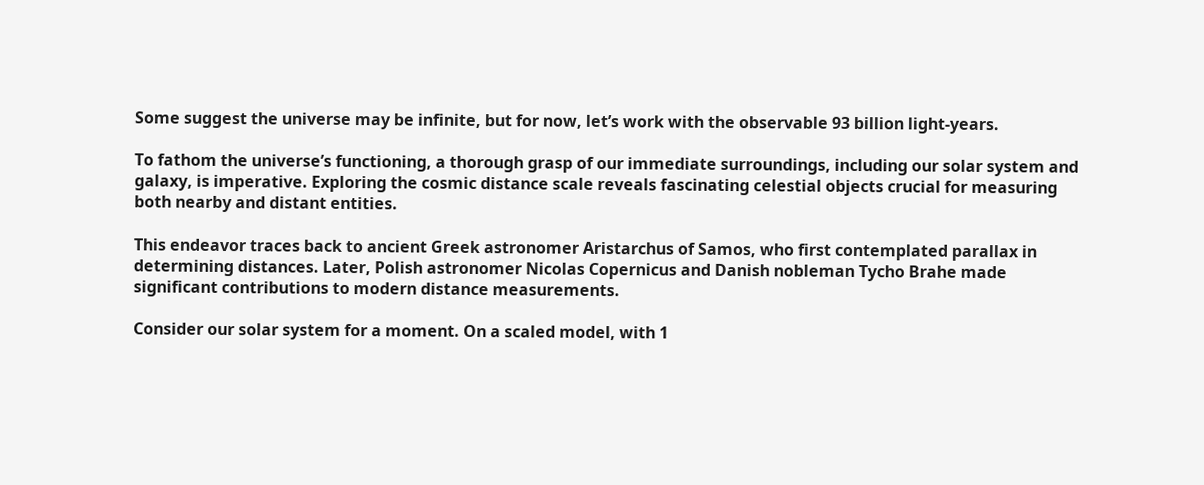Some suggest the universe may be infinite, but for now, let’s work with the observable 93 billion light-years.

To fathom the universe’s functioning, a thorough grasp of our immediate surroundings, including our solar system and galaxy, is imperative. Exploring the cosmic distance scale reveals fascinating celestial objects crucial for measuring both nearby and distant entities.

This endeavor traces back to ancient Greek astronomer Aristarchus of Samos, who first contemplated parallax in determining distances. Later, Polish astronomer Nicolas Copernicus and Danish nobleman Tycho Brahe made significant contributions to modern distance measurements.

Consider our solar system for a moment. On a scaled model, with 1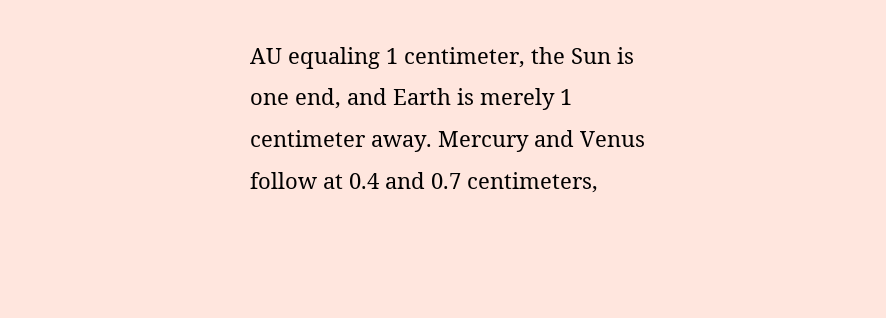AU equaling 1 centimeter, the Sun is one end, and Earth is merely 1 centimeter away. Mercury and Venus follow at 0.4 and 0.7 centimeters,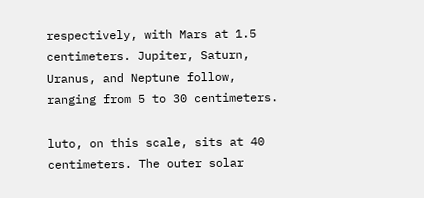respectively, with Mars at 1.5 centimeters. Jupiter, Saturn, Uranus, and Neptune follow, ranging from 5 to 30 centimeters.

luto, on this scale, sits at 40 centimeters. The outer solar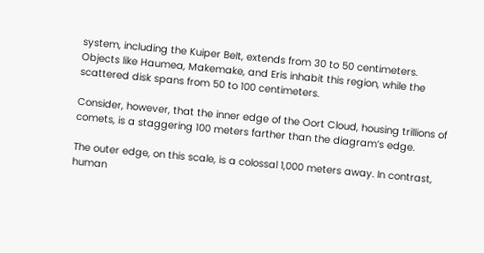system, including the Kuiper Belt, extends from 30 to 50 centimeters. Objects like Haumea, Makemake, and Eris inhabit this region, while the scattered disk spans from 50 to 100 centimeters.

Consider, however, that the inner edge of the Oort Cloud, housing trillions of comets, is a staggering 100 meters farther than the diagram’s edge.

The outer edge, on this scale, is a colossal 1,000 meters away. In contrast, human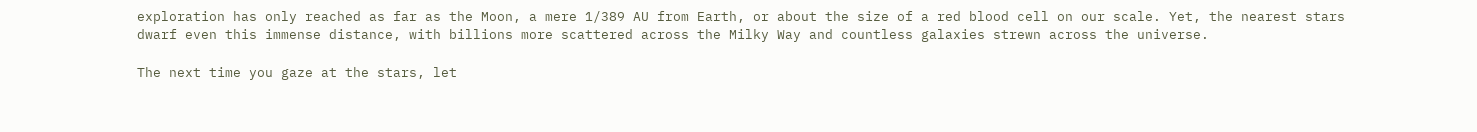exploration has only reached as far as the Moon, a mere 1/389 AU from Earth, or about the size of a red blood cell on our scale. Yet, the nearest stars dwarf even this immense distance, with billions more scattered across the Milky Way and countless galaxies strewn across the universe.

The next time you gaze at the stars, let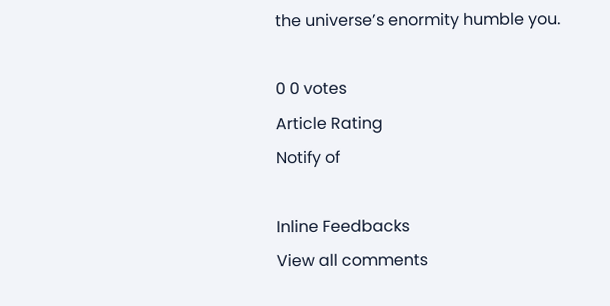the universe’s enormity humble you.

0 0 votes
Article Rating
Notify of

Inline Feedbacks
View all comments